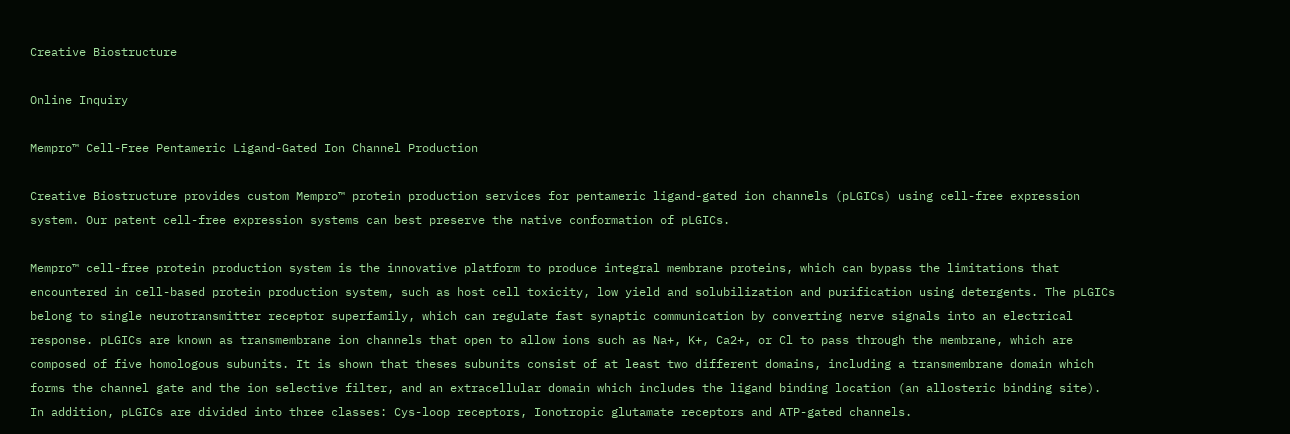Creative Biostructure

Online Inquiry

Mempro™ Cell-Free Pentameric Ligand-Gated Ion Channel Production

Creative Biostructure provides custom Mempro™ protein production services for pentameric ligand-gated ion channels (pLGICs) using cell-free expression system. Our patent cell-free expression systems can best preserve the native conformation of pLGICs.

Mempro™ cell-free protein production system is the innovative platform to produce integral membrane proteins, which can bypass the limitations that encountered in cell-based protein production system, such as host cell toxicity, low yield and solubilization and purification using detergents. The pLGICs belong to single neurotransmitter receptor superfamily, which can regulate fast synaptic communication by converting nerve signals into an electrical response. pLGICs are known as transmembrane ion channels that open to allow ions such as Na+, K+, Ca2+, or Cl to pass through the membrane, which are composed of five homologous subunits. It is shown that theses subunits consist of at least two different domains, including a transmembrane domain which forms the channel gate and the ion selective filter, and an extracellular domain which includes the ligand binding location (an allosteric binding site). In addition, pLGICs are divided into three classes: Cys-loop receptors, Ionotropic glutamate receptors and ATP-gated channels.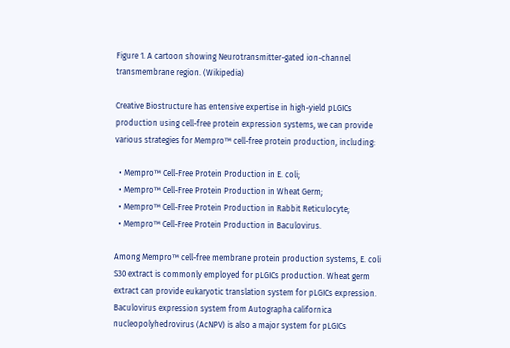Figure 1. A cartoon showing Neurotransmitter-gated ion-channel transmembrane region. (Wikipedia)

Creative Biostructure has entensive expertise in high-yield pLGICs production using cell-free protein expression systems, we can provide various strategies for Mempro™ cell-free protein production, including:

  • Mempro™ Cell-Free Protein Production in E. coli;
  • Mempro™ Cell-Free Protein Production in Wheat Germ;
  • Mempro™ Cell-Free Protein Production in Rabbit Reticulocyte;
  • Mempro™ Cell-Free Protein Production in Baculovirus.

Among Mempro™ cell-free membrane protein production systems, E. coli S30 extract is commonly employed for pLGICs production. Wheat germ extract can provide eukaryotic translation system for pLGICs expression. Baculovirus expression system from Autographa californica nucleopolyhedrovirus (AcNPV) is also a major system for pLGICs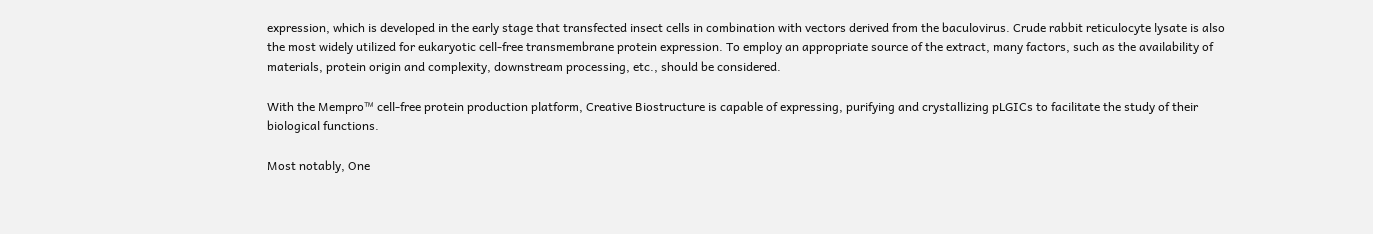expression, which is developed in the early stage that transfected insect cells in combination with vectors derived from the baculovirus. Crude rabbit reticulocyte lysate is also the most widely utilized for eukaryotic cell-free transmembrane protein expression. To employ an appropriate source of the extract, many factors, such as the availability of materials, protein origin and complexity, downstream processing, etc., should be considered.

With the Mempro™ cell-free protein production platform, Creative Biostructure is capable of expressing, purifying and crystallizing pLGICs to facilitate the study of their biological functions.

Most notably, One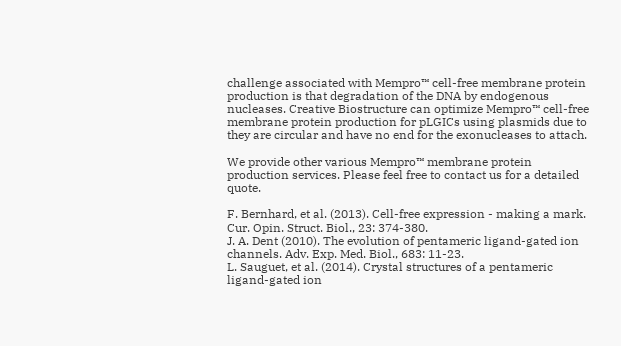challenge associated with Mempro™ cell-free membrane protein production is that degradation of the DNA by endogenous nucleases. Creative Biostructure can optimize Mempro™ cell-free membrane protein production for pLGICs using plasmids due to they are circular and have no end for the exonucleases to attach.

We provide other various Mempro™ membrane protein production services. Please feel free to contact us for a detailed quote.

F. Bernhard, et al. (2013). Cell-free expression - making a mark. Cur. Opin. Struct. Biol., 23: 374-380.
J. A. Dent (2010). The evolution of pentameric ligand-gated ion channels. Adv. Exp. Med. Biol., 683: 11-23.
L. Sauguet, et al. (2014). Crystal structures of a pentameric ligand-gated ion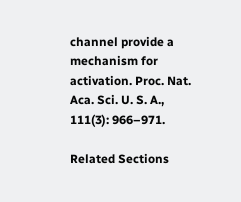channel provide a mechanism for activation. Proc. Nat. Aca. Sci. U. S. A., 111(3): 966–971.

Related Sections